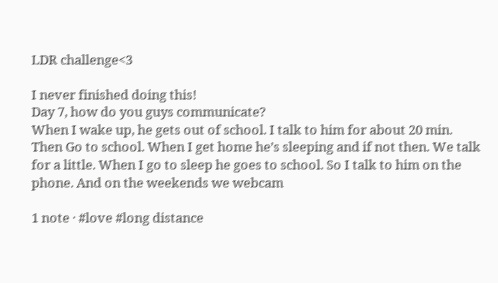LDR challenge<3

I never finished doing this!
Day 7, how do you guys communicate?
When I wake up, he gets out of school. I talk to him for about 20 min. Then Go to school. When I get home he’s sleeping and if not then. We talk for a little. When I go to sleep he goes to school. So I talk to him on the phone. And on the weekends we webcam

1 note · #love #long distance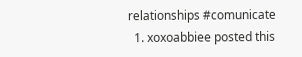relationships #comunicate
  1. xoxoabbiee posted this